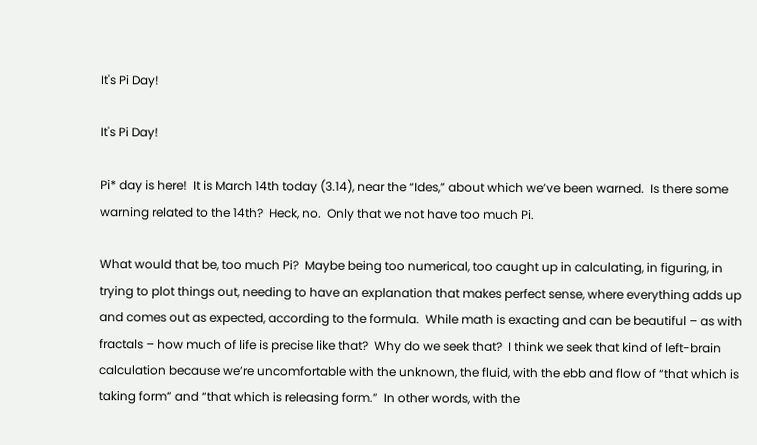It's Pi Day!

It's Pi Day!

Pi* day is here!  It is March 14th today (3.14), near the “Ides,” about which we’ve been warned.  Is there some warning related to the 14th?  Heck, no.  Only that we not have too much Pi.

What would that be, too much Pi?  Maybe being too numerical, too caught up in calculating, in figuring, in trying to plot things out, needing to have an explanation that makes perfect sense, where everything adds up and comes out as expected, according to the formula.  While math is exacting and can be beautiful – as with fractals – how much of life is precise like that?  Why do we seek that?  I think we seek that kind of left-brain calculation because we’re uncomfortable with the unknown, the fluid, with the ebb and flow of “that which is taking form” and “that which is releasing form.”  In other words, with the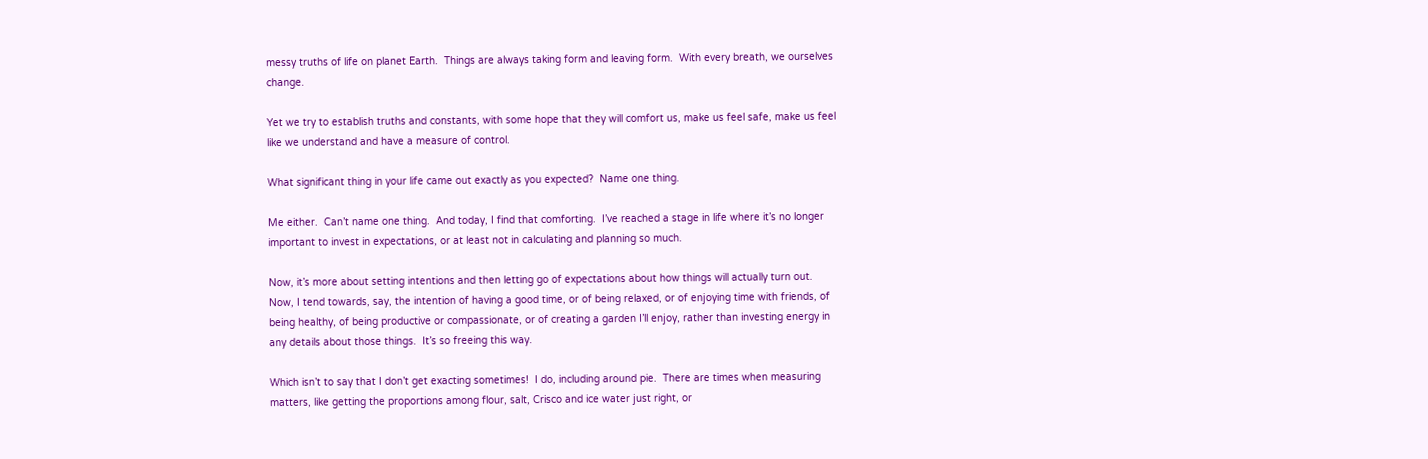messy truths of life on planet Earth.  Things are always taking form and leaving form.  With every breath, we ourselves change.

Yet we try to establish truths and constants, with some hope that they will comfort us, make us feel safe, make us feel like we understand and have a measure of control.

What significant thing in your life came out exactly as you expected?  Name one thing.

Me either.  Can’t name one thing.  And today, I find that comforting.  I’ve reached a stage in life where it’s no longer important to invest in expectations, or at least not in calculating and planning so much.

Now, it’s more about setting intentions and then letting go of expectations about how things will actually turn out.  Now, I tend towards, say, the intention of having a good time, or of being relaxed, or of enjoying time with friends, of being healthy, of being productive or compassionate, or of creating a garden I’ll enjoy, rather than investing energy in any details about those things.  It’s so freeing this way.

Which isn’t to say that I don’t get exacting sometimes!  I do, including around pie.  There are times when measuring matters, like getting the proportions among flour, salt, Crisco and ice water just right, or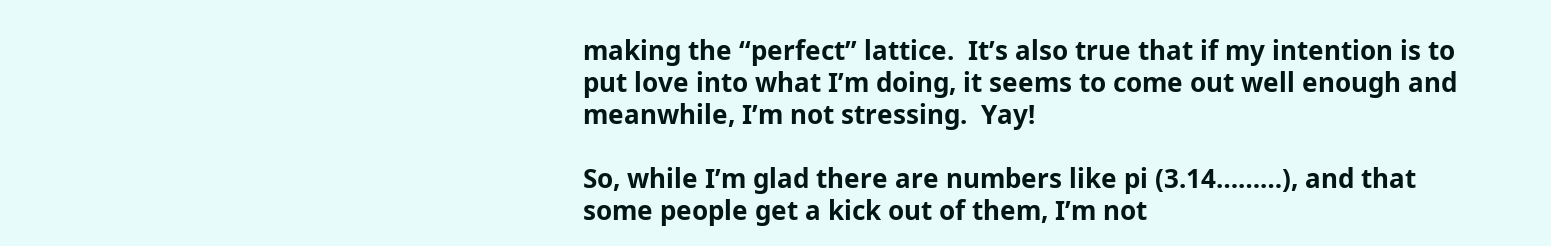making the “perfect” lattice.  It’s also true that if my intention is to put love into what I’m doing, it seems to come out well enough and meanwhile, I’m not stressing.  Yay!

So, while I’m glad there are numbers like pi (3.14………), and that some people get a kick out of them, I’m not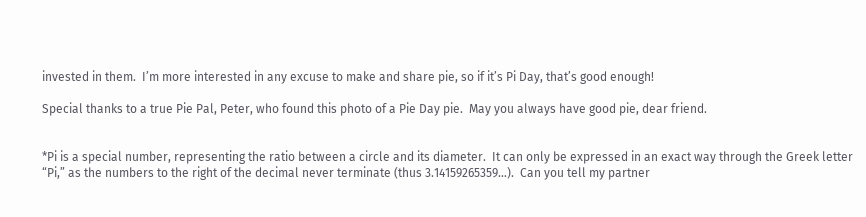invested in them.  I’m more interested in any excuse to make and share pie, so if it’s Pi Day, that’s good enough!

Special thanks to a true Pie Pal, Peter, who found this photo of a Pie Day pie.  May you always have good pie, dear friend.


*Pi is a special number, representing the ratio between a circle and its diameter.  It can only be expressed in an exact way through the Greek letter “Pi,” as the numbers to the right of the decimal never terminate (thus 3.14159265359…).  Can you tell my partner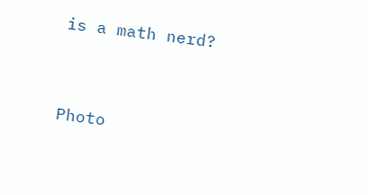is a math nerd?


Photo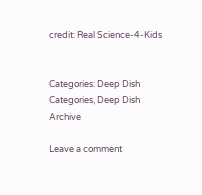credit: Real Science-4-Kids


Categories: Deep Dish Categories, Deep Dish Archive

Leave a comment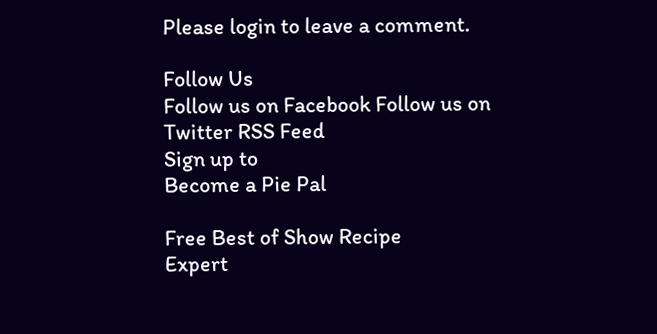Please login to leave a comment.

Follow Us
Follow us on Facebook Follow us on Twitter RSS Feed
Sign up to
Become a Pie Pal

Free Best of Show Recipe
Expert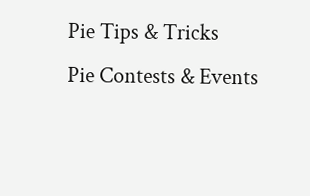Pie Tips & Tricks
Pie Contests & Events